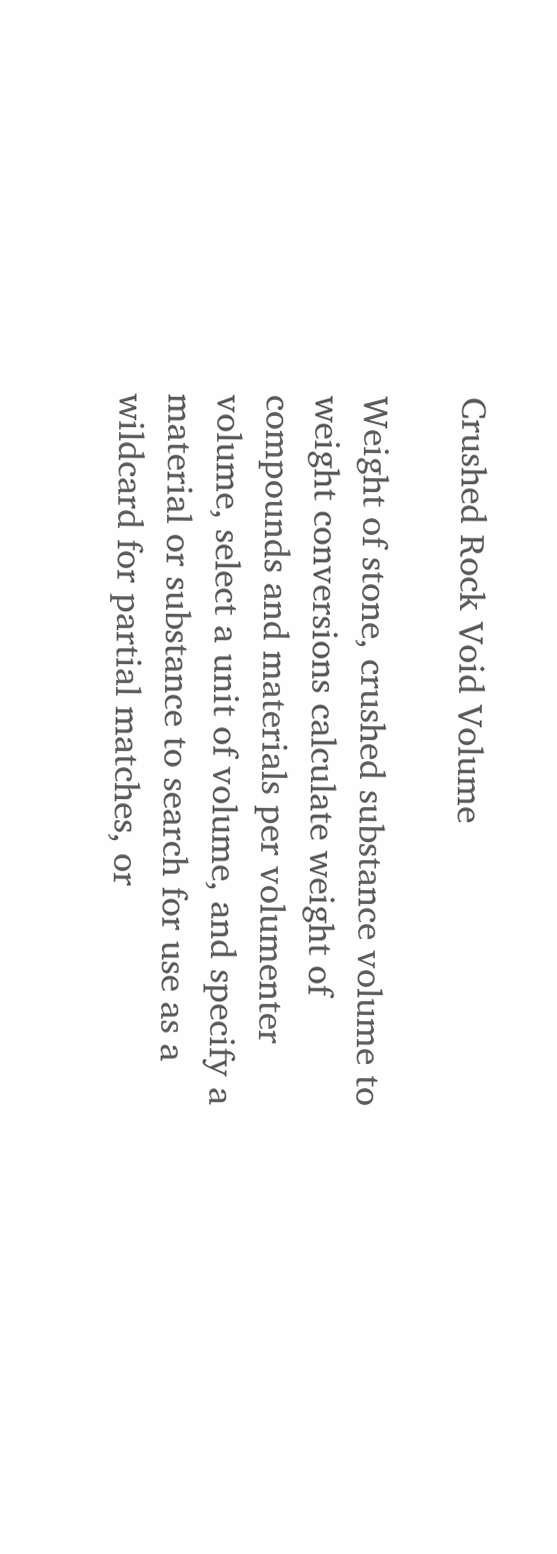Crushed Rock Void Volume

Weight of stone, crushed substance volume to weight conversions calculate weight of compounds and materials per volumenter volume, select a unit of volume, and specify a material or substance to search for use as a wildcard for partial matches, or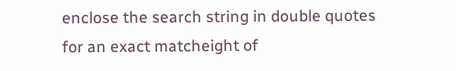enclose the search string in double quotes for an exact matcheight of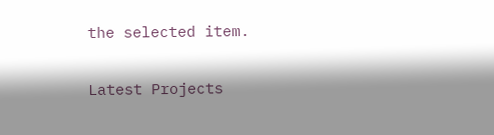the selected item.

Latest Projects